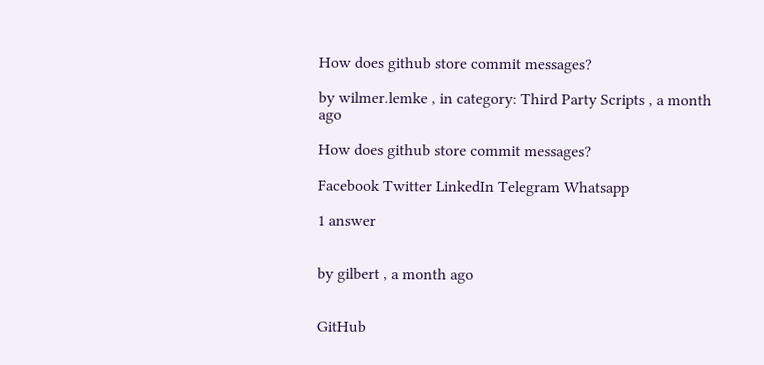How does github store commit messages?

by wilmer.lemke , in category: Third Party Scripts , a month ago

How does github store commit messages?

Facebook Twitter LinkedIn Telegram Whatsapp

1 answer


by gilbert , a month ago


GitHub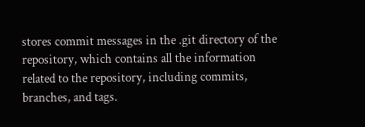stores commit messages in the .git directory of the repository, which contains all the information related to the repository, including commits, branches, and tags.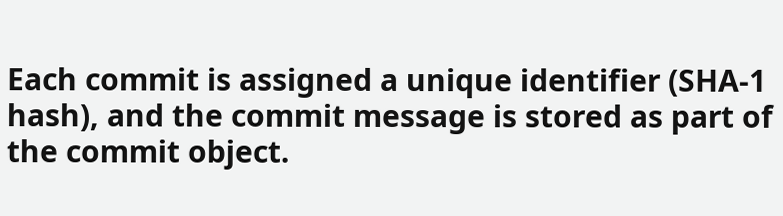Each commit is assigned a unique identifier (SHA-1 hash), and the commit message is stored as part of the commit object.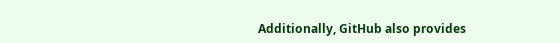Additionally, GitHub also provides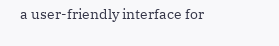a user-friendly interface for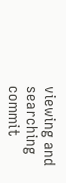viewing and searching commit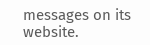messages on its website.